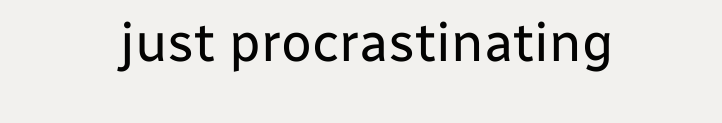just procrastinating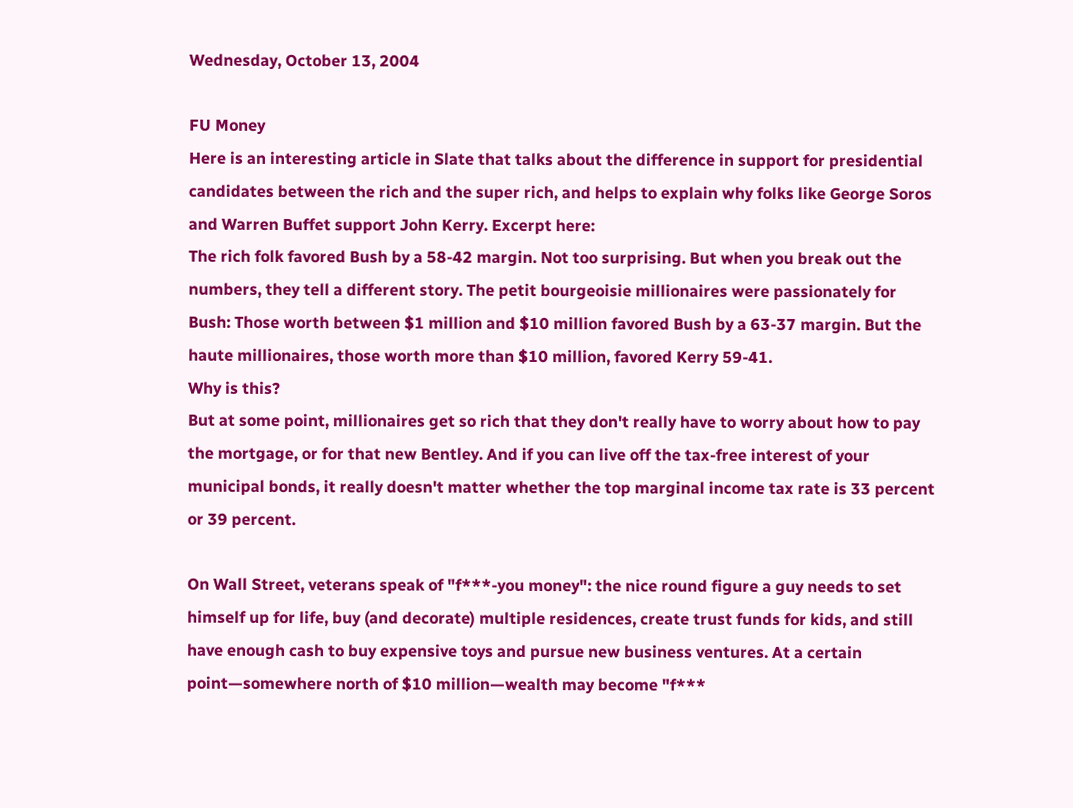Wednesday, October 13, 2004

FU Money
Here is an interesting article in Slate that talks about the difference in support for presidential candidates between the rich and the super rich, and helps to explain why folks like George Soros and Warren Buffet support John Kerry. Excerpt here:
The rich folk favored Bush by a 58-42 margin. Not too surprising. But when you break out the numbers, they tell a different story. The petit bourgeoisie millionaires were passionately for Bush: Those worth between $1 million and $10 million favored Bush by a 63-37 margin. But the haute millionaires, those worth more than $10 million, favored Kerry 59-41.
Why is this?
But at some point, millionaires get so rich that they don't really have to worry about how to pay the mortgage, or for that new Bentley. And if you can live off the tax-free interest of your municipal bonds, it really doesn't matter whether the top marginal income tax rate is 33 percent or 39 percent.

On Wall Street, veterans speak of "f***-you money": the nice round figure a guy needs to set himself up for life, buy (and decorate) multiple residences, create trust funds for kids, and still have enough cash to buy expensive toys and pursue new business ventures. At a certain point—somewhere north of $10 million—wealth may become "f***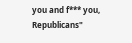you and f*** you, Republicans"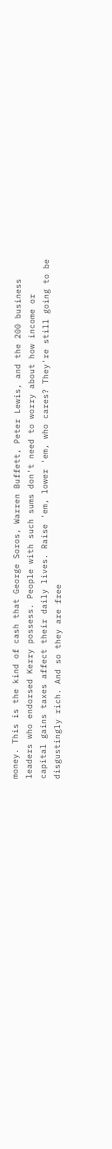money. This is the kind of cash that George Soros, Warren Buffett, Peter Lewis, and the 200 business leaders who endorsed Kerry possess. People with such sums don't need to worry about how income or capital gains taxes affect their daily lives. Raise 'em, lower 'em, who cares? They're still going to be disgustingly rich. And so they are free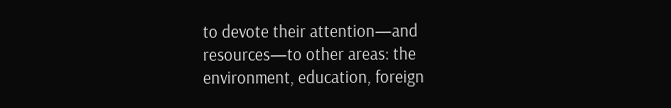to devote their attention—and resources—to other areas: the environment, education, foreign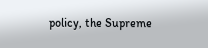policy, the Supreme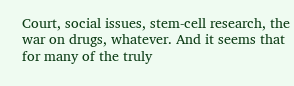Court, social issues, stem-cell research, the war on drugs, whatever. And it seems that for many of the truly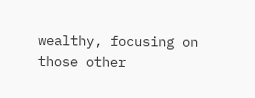wealthy, focusing on those other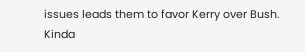issues leads them to favor Kerry over Bush.
Kinda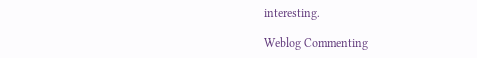interesting.

Weblog Commenting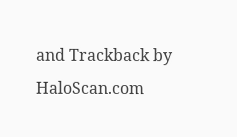and Trackback by HaloScan.com